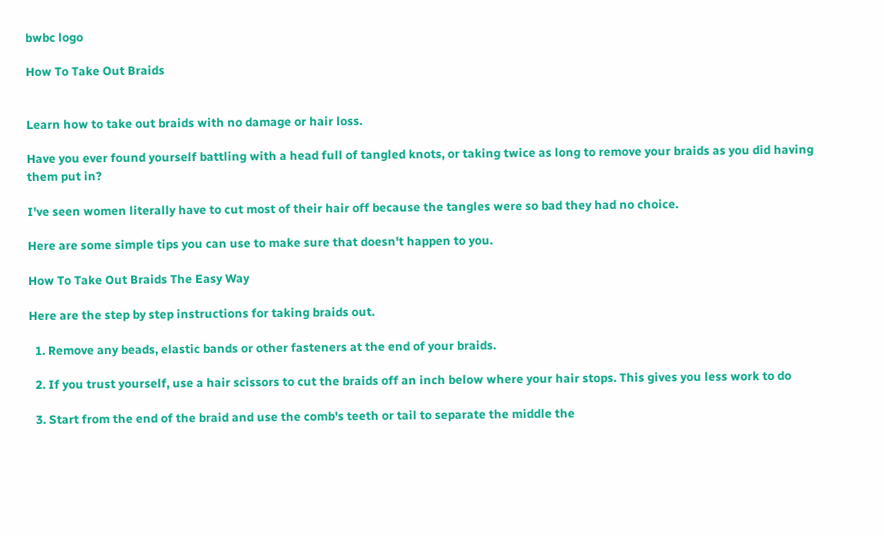bwbc logo

How To Take Out Braids


Learn how to take out braids with no damage or hair loss.

Have you ever found yourself battling with a head full of tangled knots, or taking twice as long to remove your braids as you did having them put in?

I've seen women literally have to cut most of their hair off because the tangles were so bad they had no choice.

Here are some simple tips you can use to make sure that doesn't happen to you.

How To Take Out Braids The Easy Way

Here are the step by step instructions for taking braids out.

  1. Remove any beads, elastic bands or other fasteners at the end of your braids.

  2. If you trust yourself, use a hair scissors to cut the braids off an inch below where your hair stops. This gives you less work to do

  3. Start from the end of the braid and use the comb's teeth or tail to separate the middle the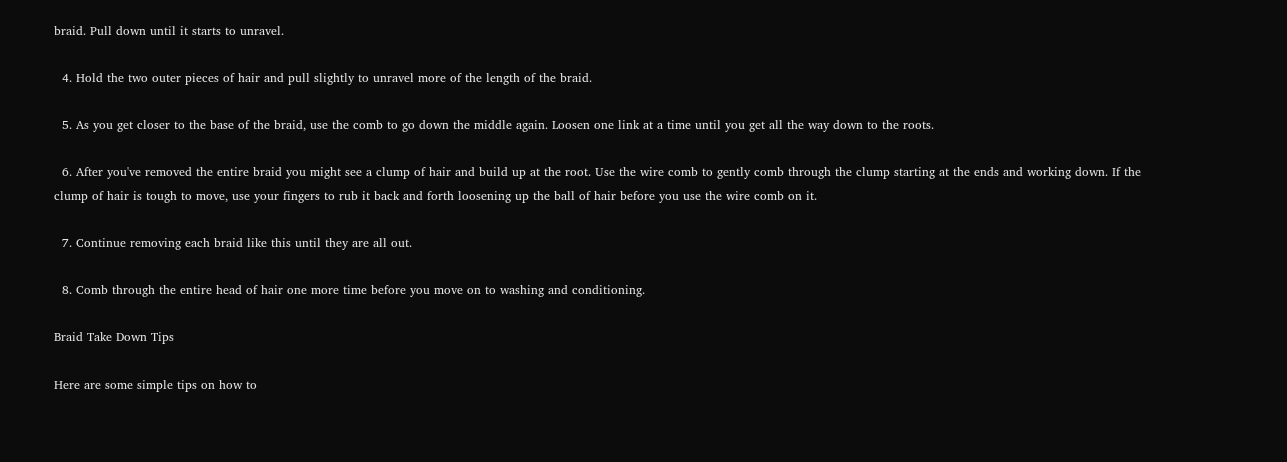braid. Pull down until it starts to unravel.

  4. Hold the two outer pieces of hair and pull slightly to unravel more of the length of the braid.

  5. As you get closer to the base of the braid, use the comb to go down the middle again. Loosen one link at a time until you get all the way down to the roots.

  6. After you've removed the entire braid you might see a clump of hair and build up at the root. Use the wire comb to gently comb through the clump starting at the ends and working down. If the clump of hair is tough to move, use your fingers to rub it back and forth loosening up the ball of hair before you use the wire comb on it.

  7. Continue removing each braid like this until they are all out.

  8. Comb through the entire head of hair one more time before you move on to washing and conditioning.

Braid Take Down Tips

Here are some simple tips on how to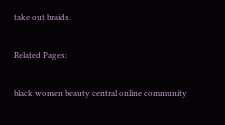take out braids.

Related Pages:

black women beauty central online community